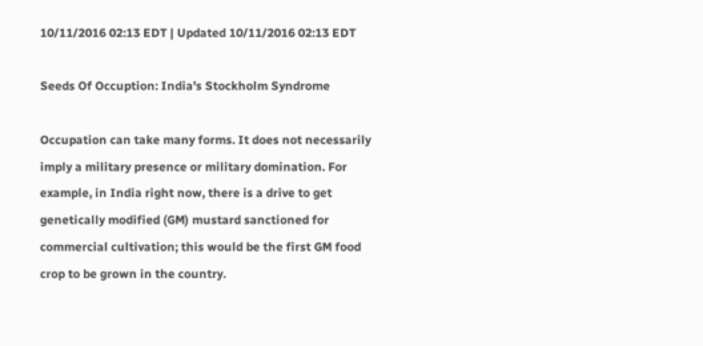10/11/2016 02:13 EDT | Updated 10/11/2016 02:13 EDT

Seeds Of Occuption: India's Stockholm Syndrome

Occupation can take many forms. It does not necessarily imply a military presence or military domination. For example, in India right now, there is a drive to get genetically modified (GM) mustard sanctioned for commercial cultivation; this would be the first GM food crop to be grown in the country.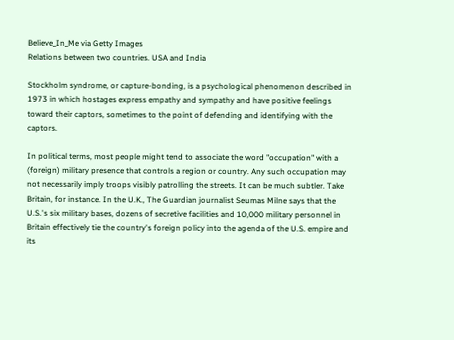Believe_In_Me via Getty Images
Relations between two countries. USA and India

Stockholm syndrome, or capture-bonding, is a psychological phenomenon described in 1973 in which hostages express empathy and sympathy and have positive feelings toward their captors, sometimes to the point of defending and identifying with the captors.

In political terms, most people might tend to associate the word "occupation" with a (foreign) military presence that controls a region or country. Any such occupation may not necessarily imply troops visibly patrolling the streets. It can be much subtler. Take Britain, for instance. In the U.K., The Guardian journalist Seumas Milne says that the U.S.'s six military bases, dozens of secretive facilities and 10,000 military personnel in Britain effectively tie the country's foreign policy into the agenda of the U.S. empire and its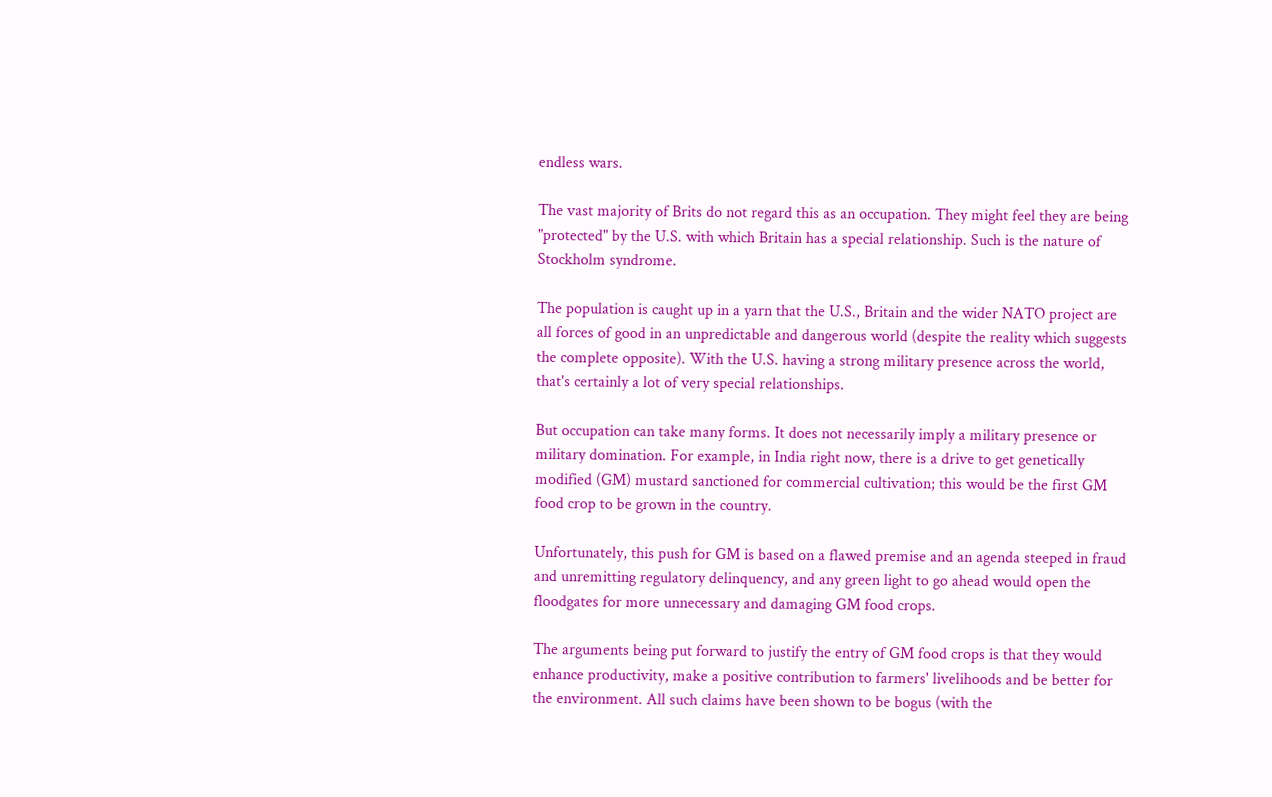endless wars.

The vast majority of Brits do not regard this as an occupation. They might feel they are being "protected" by the U.S. with which Britain has a special relationship. Such is the nature of Stockholm syndrome.

The population is caught up in a yarn that the U.S., Britain and the wider NATO project are all forces of good in an unpredictable and dangerous world (despite the reality which suggests the complete opposite). With the U.S. having a strong military presence across the world, that's certainly a lot of very special relationships.

But occupation can take many forms. It does not necessarily imply a military presence or military domination. For example, in India right now, there is a drive to get genetically modified (GM) mustard sanctioned for commercial cultivation; this would be the first GM food crop to be grown in the country.

Unfortunately, this push for GM is based on a flawed premise and an agenda steeped in fraud and unremitting regulatory delinquency, and any green light to go ahead would open the floodgates for more unnecessary and damaging GM food crops.

The arguments being put forward to justify the entry of GM food crops is that they would enhance productivity, make a positive contribution to farmers' livelihoods and be better for the environment. All such claims have been shown to be bogus (with the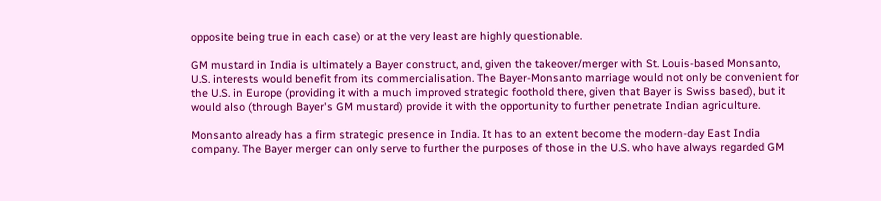opposite being true in each case) or at the very least are highly questionable.

GM mustard in India is ultimately a Bayer construct, and, given the takeover/merger with St. Louis-based Monsanto, U.S. interests would benefit from its commercialisation. The Bayer-Monsanto marriage would not only be convenient for the U.S. in Europe (providing it with a much improved strategic foothold there, given that Bayer is Swiss based), but it would also (through Bayer's GM mustard) provide it with the opportunity to further penetrate Indian agriculture.

Monsanto already has a firm strategic presence in India. It has to an extent become the modern-day East India company. The Bayer merger can only serve to further the purposes of those in the U.S. who have always regarded GM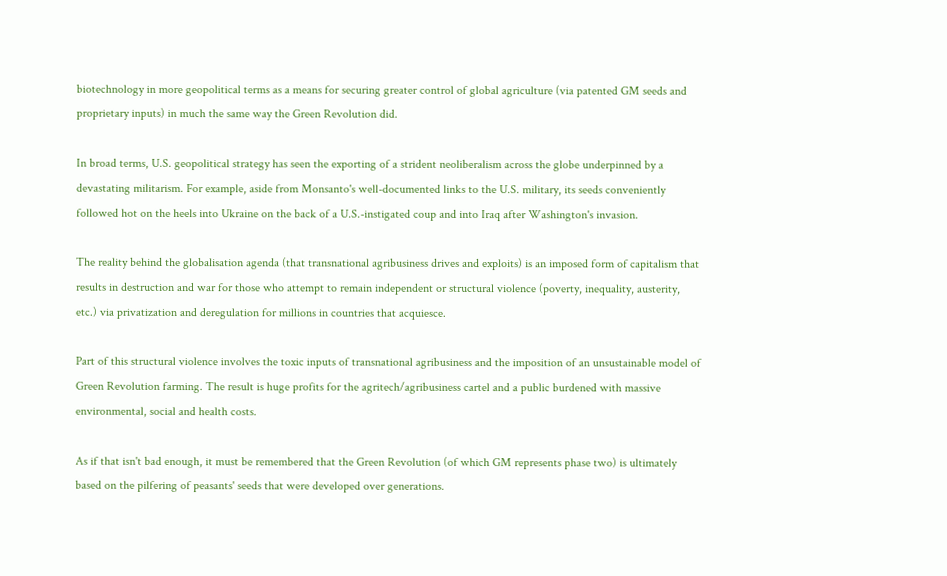biotechnology in more geopolitical terms as a means for securing greater control of global agriculture (via patented GM seeds and proprietary inputs) in much the same way the Green Revolution did.

In broad terms, U.S. geopolitical strategy has seen the exporting of a strident neoliberalism across the globe underpinned by a devastating militarism. For example, aside from Monsanto's well-documented links to the U.S. military, its seeds conveniently followed hot on the heels into Ukraine on the back of a U.S.-instigated coup and into Iraq after Washington's invasion.

The reality behind the globalisation agenda (that transnational agribusiness drives and exploits) is an imposed form of capitalism that results in destruction and war for those who attempt to remain independent or structural violence (poverty, inequality, austerity, etc.) via privatization and deregulation for millions in countries that acquiesce.

Part of this structural violence involves the toxic inputs of transnational agribusiness and the imposition of an unsustainable model of Green Revolution farming. The result is huge profits for the agritech/agribusiness cartel and a public burdened with massive environmental, social and health costs.

As if that isn't bad enough, it must be remembered that the Green Revolution (of which GM represents phase two) is ultimately based on the pilfering of peasants' seeds that were developed over generations.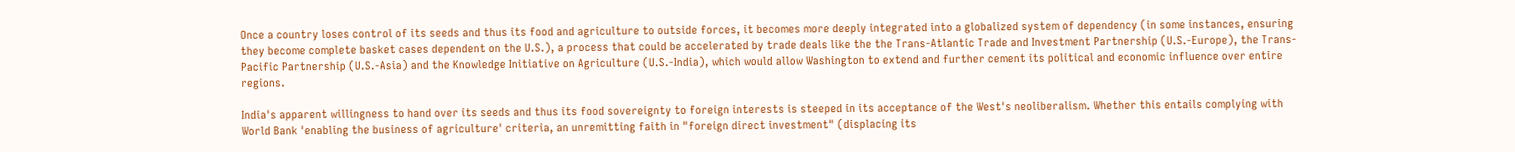Once a country loses control of its seeds and thus its food and agriculture to outside forces, it becomes more deeply integrated into a globalized system of dependency (in some instances, ensuring they become complete basket cases dependent on the U.S.), a process that could be accelerated by trade deals like the the Trans-Atlantic Trade and Investment Partnership (U.S.-Europe), the Trans-Pacific Partnership (U.S.-Asia) and the Knowledge Initiative on Agriculture (U.S.-India), which would allow Washington to extend and further cement its political and economic influence over entire regions.

India's apparent willingness to hand over its seeds and thus its food sovereignty to foreign interests is steeped in its acceptance of the West's neoliberalism. Whether this entails complying with World Bank 'enabling the business of agriculture' criteria, an unremitting faith in "foreign direct investment" (displacing its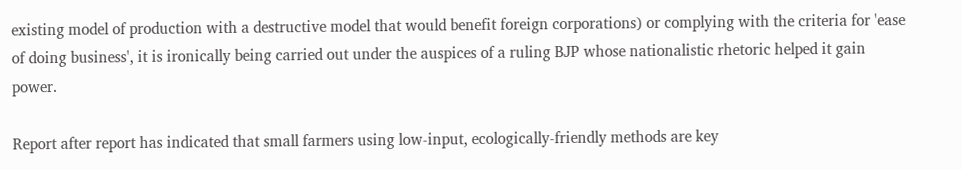existing model of production with a destructive model that would benefit foreign corporations) or complying with the criteria for 'ease of doing business', it is ironically being carried out under the auspices of a ruling BJP whose nationalistic rhetoric helped it gain power.

Report after report has indicated that small farmers using low-input, ecologically-friendly methods are key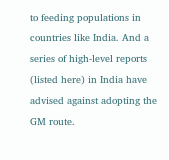to feeding populations in countries like India. And a series of high-level reports (listed here) in India have advised against adopting the GM route.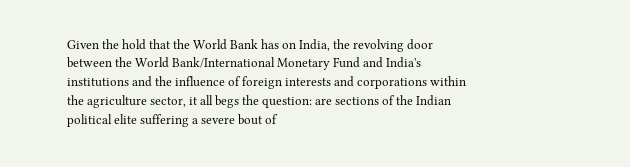Given the hold that the World Bank has on India, the revolving door between the World Bank/International Monetary Fund and India's institutions and the influence of foreign interests and corporations within the agriculture sector, it all begs the question: are sections of the Indian political elite suffering a severe bout of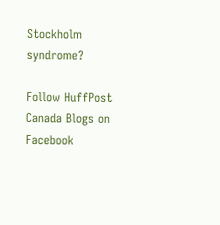Stockholm syndrome?

Follow HuffPost Canada Blogs on Facebook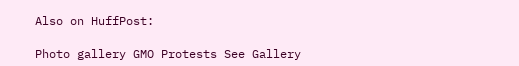Also on HuffPost:

Photo gallery GMO Protests See Gallery